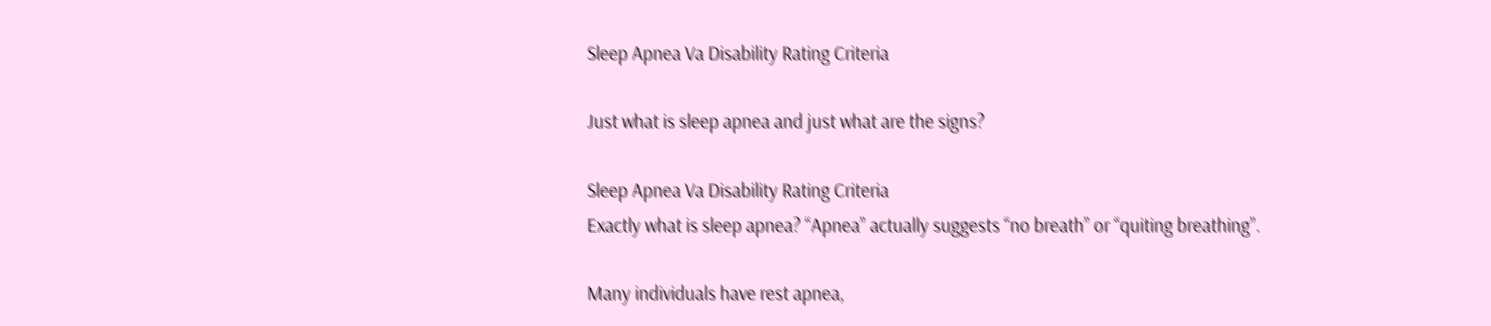Sleep Apnea Va Disability Rating Criteria

Just what is sleep apnea and just what are the signs?

Sleep Apnea Va Disability Rating Criteria
Exactly what is sleep apnea? “Apnea” actually suggests “no breath” or “quiting breathing”.

Many individuals have rest apnea,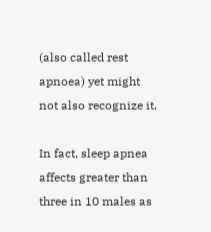(also called rest apnoea) yet might not also recognize it.

In fact, sleep apnea affects greater than three in 10 males as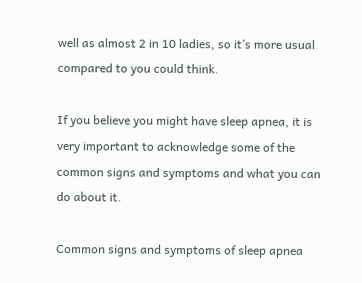well as almost 2 in 10 ladies, so it’s more usual compared to you could think.

If you believe you might have sleep apnea, it is very important to acknowledge some of the common signs and symptoms and what you can do about it.

Common signs and symptoms of sleep apnea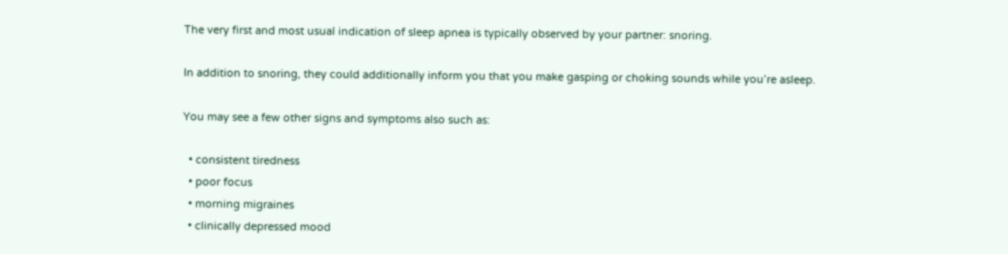The very first and most usual indication of sleep apnea is typically observed by your partner: snoring.

In addition to snoring, they could additionally inform you that you make gasping or choking sounds while you’re asleep.

You may see a few other signs and symptoms also such as:

  • consistent tiredness
  • poor focus
  • morning migraines
  • clinically depressed mood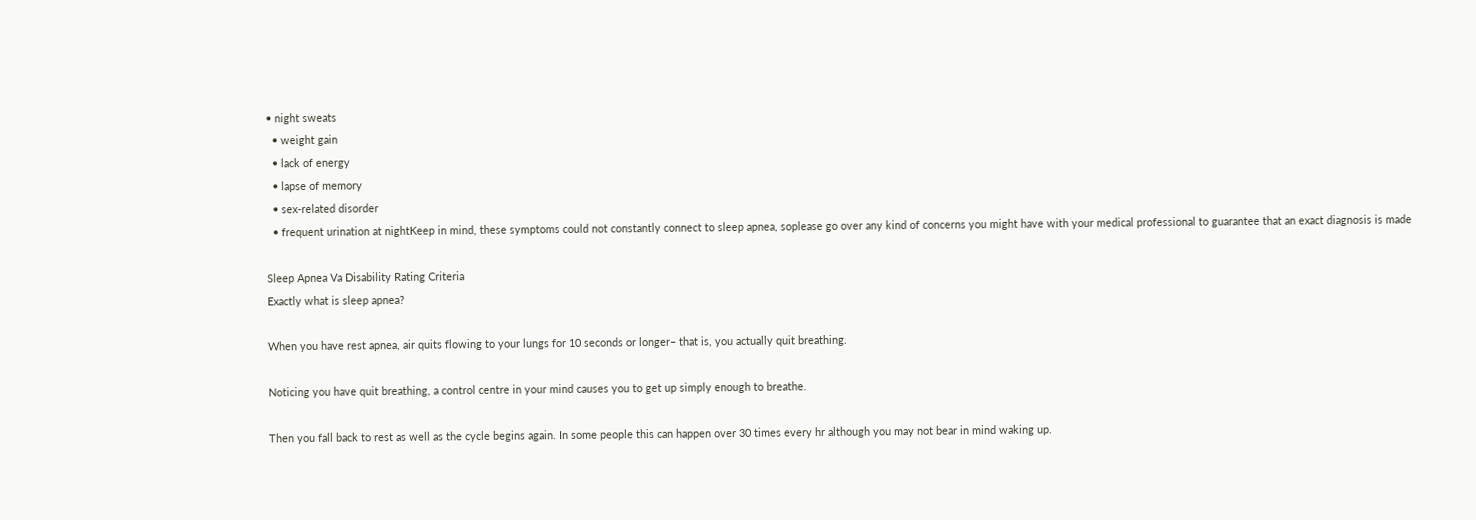• night sweats
  • weight gain
  • lack of energy
  • lapse of memory
  • sex-related disorder
  • frequent urination at nightKeep in mind, these symptoms could not constantly connect to sleep apnea, soplease go over any kind of concerns you might have with your medical professional to guarantee that an exact diagnosis is made

Sleep Apnea Va Disability Rating Criteria
Exactly what is sleep apnea?

When you have rest apnea, air quits flowing to your lungs for 10 seconds or longer– that is, you actually quit breathing.

Noticing you have quit breathing, a control centre in your mind causes you to get up simply enough to breathe.

Then you fall back to rest as well as the cycle begins again. In some people this can happen over 30 times every hr although you may not bear in mind waking up.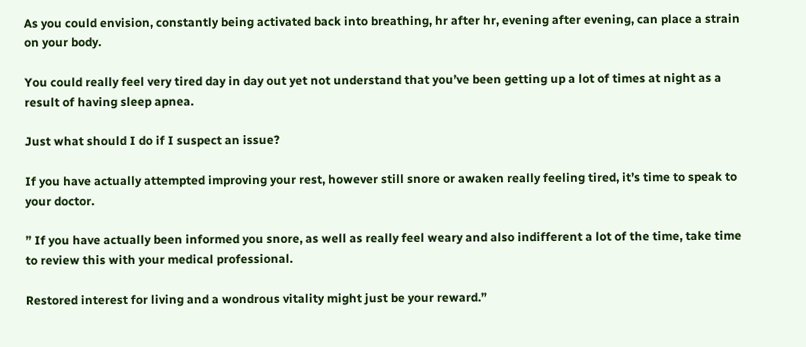As you could envision, constantly being activated back into breathing, hr after hr, evening after evening, can place a strain on your body.

You could really feel very tired day in day out yet not understand that you’ve been getting up a lot of times at night as a result of having sleep apnea.

Just what should I do if I suspect an issue?

If you have actually attempted improving your rest, however still snore or awaken really feeling tired, it’s time to speak to your doctor.

” If you have actually been informed you snore, as well as really feel weary and also indifferent a lot of the time, take time to review this with your medical professional.

Restored interest for living and a wondrous vitality might just be your reward.”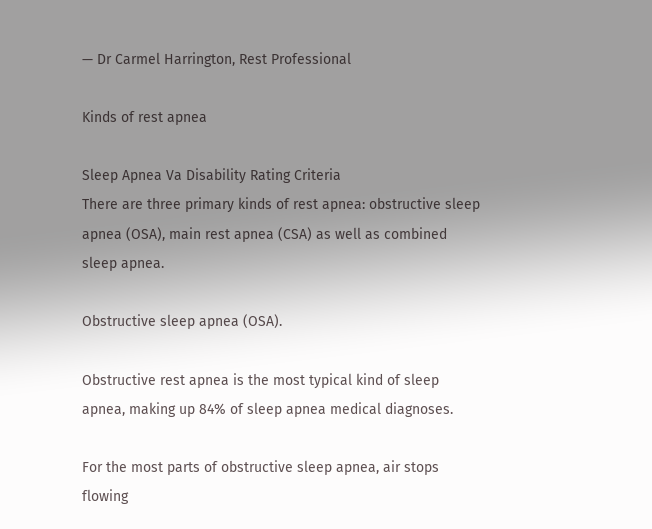— Dr Carmel Harrington, Rest Professional

Kinds of rest apnea

Sleep Apnea Va Disability Rating Criteria
There are three primary kinds of rest apnea: obstructive sleep apnea (OSA), main rest apnea (CSA) as well as combined sleep apnea.

Obstructive sleep apnea (OSA).

Obstructive rest apnea is the most typical kind of sleep apnea, making up 84% of sleep apnea medical diagnoses.

For the most parts of obstructive sleep apnea, air stops flowing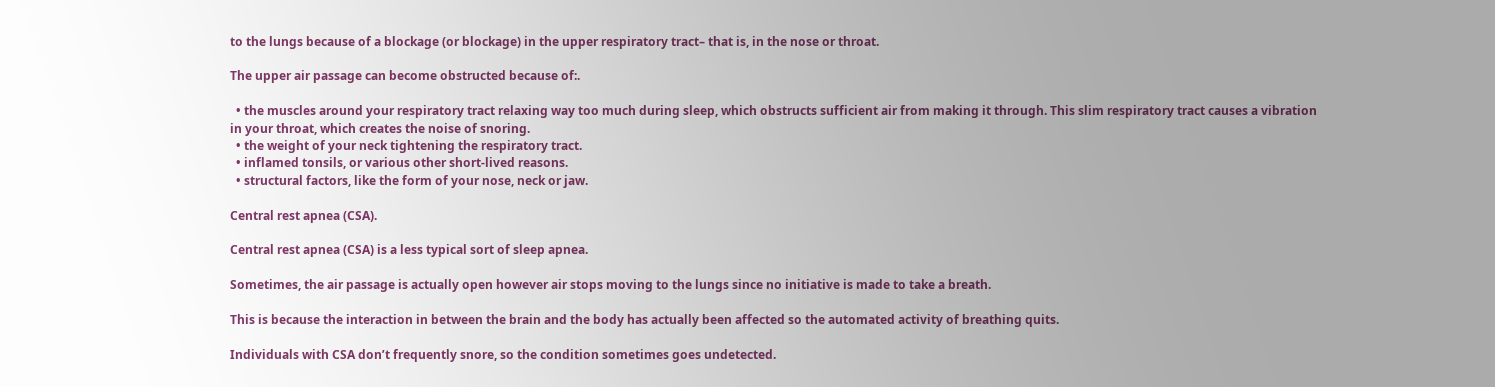to the lungs because of a blockage (or blockage) in the upper respiratory tract– that is, in the nose or throat.

The upper air passage can become obstructed because of:.

  • the muscles around your respiratory tract relaxing way too much during sleep, which obstructs sufficient air from making it through. This slim respiratory tract causes a vibration in your throat, which creates the noise of snoring.
  • the weight of your neck tightening the respiratory tract.
  • inflamed tonsils, or various other short-lived reasons.
  • structural factors, like the form of your nose, neck or jaw.

Central rest apnea (CSA).

Central rest apnea (CSA) is a less typical sort of sleep apnea.

Sometimes, the air passage is actually open however air stops moving to the lungs since no initiative is made to take a breath.

This is because the interaction in between the brain and the body has actually been affected so the automated activity of breathing quits.

Individuals with CSA don’t frequently snore, so the condition sometimes goes undetected.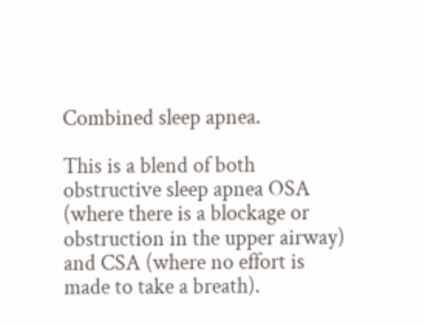Combined sleep apnea.

This is a blend of both obstructive sleep apnea OSA (where there is a blockage or obstruction in the upper airway) and CSA (where no effort is made to take a breath).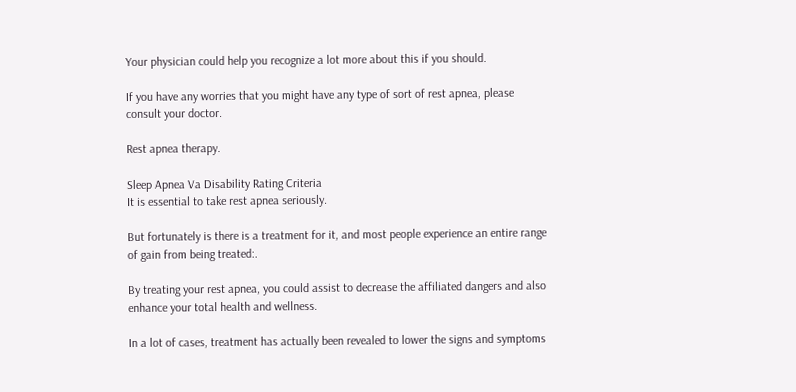Your physician could help you recognize a lot more about this if you should.

If you have any worries that you might have any type of sort of rest apnea, please consult your doctor.

Rest apnea therapy.

Sleep Apnea Va Disability Rating Criteria
It is essential to take rest apnea seriously.

But fortunately is there is a treatment for it, and most people experience an entire range of gain from being treated:.

By treating your rest apnea, you could assist to decrease the affiliated dangers and also enhance your total health and wellness.

In a lot of cases, treatment has actually been revealed to lower the signs and symptoms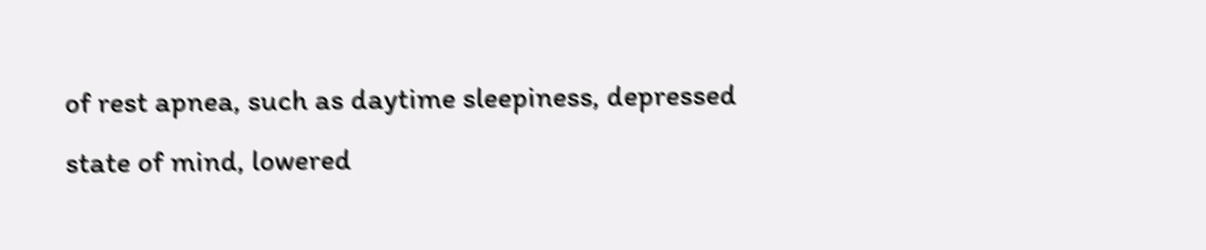of rest apnea, such as daytime sleepiness, depressed state of mind, lowered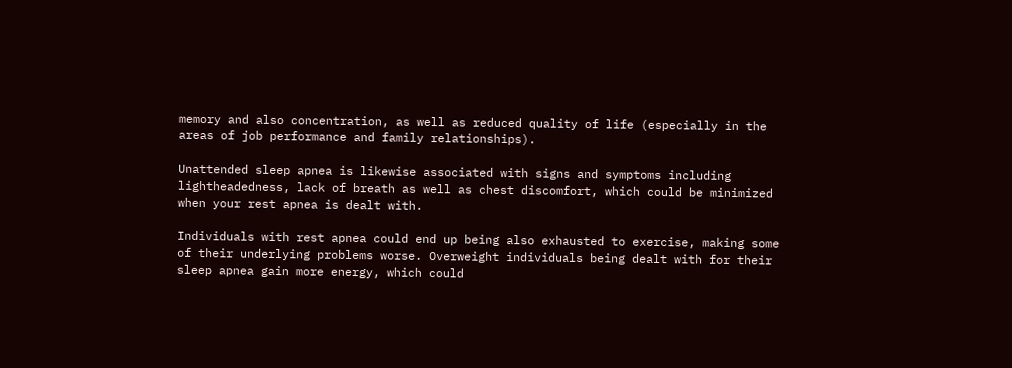memory and also concentration, as well as reduced quality of life (especially in the areas of job performance and family relationships).

Unattended sleep apnea is likewise associated with signs and symptoms including lightheadedness, lack of breath as well as chest discomfort, which could be minimized when your rest apnea is dealt with.

Individuals with rest apnea could end up being also exhausted to exercise, making some of their underlying problems worse. Overweight individuals being dealt with for their sleep apnea gain more energy, which could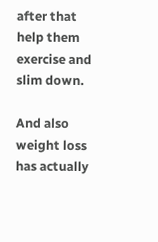after that help them exercise and slim down.

And also weight loss has actually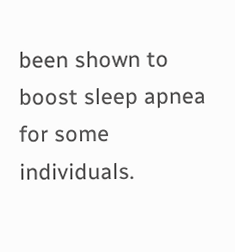been shown to boost sleep apnea for some individuals.